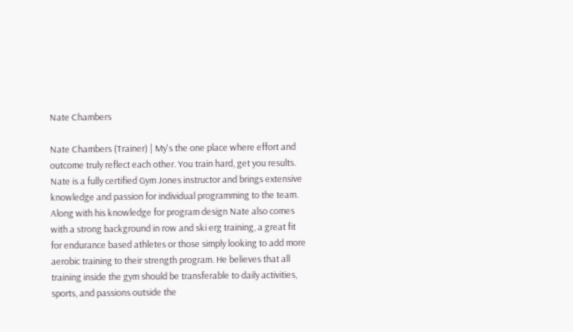Nate Chambers

Nate Chambers (Trainer) | My's the one place where effort and outcome truly reflect each other. You train hard, get you results. Nate is a fully certified Gym Jones instructor and brings extensive knowledge and passion for individual programming to the team. Along with his knowledge for program design Nate also comes with a strong background in row and ski erg training, a great fit for endurance based athletes or those simply looking to add more aerobic training to their strength program. He believes that all training inside the gym should be transferable to daily activities, sports, and passions outside the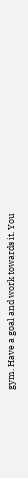gym. Have a goal and work towards it. You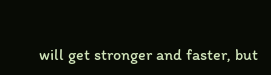will get stronger and faster, but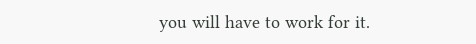you will have to work for it.